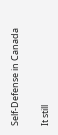Self-Defense in Canada

It still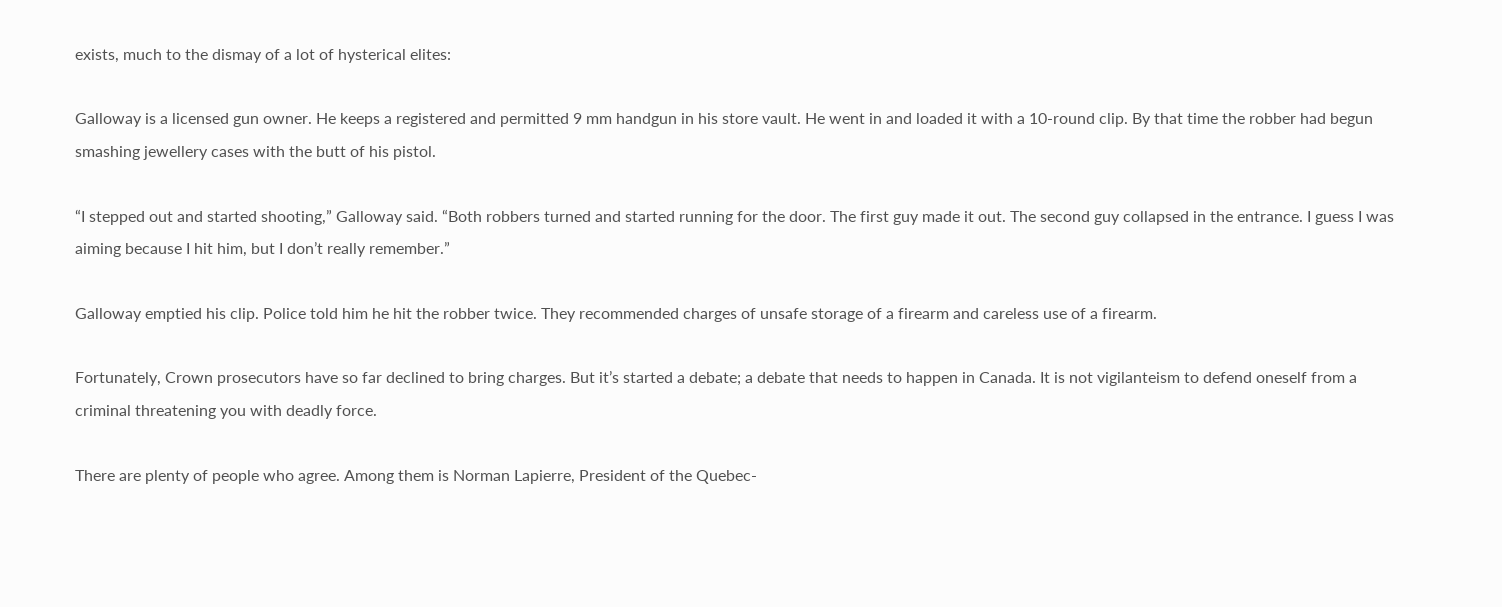exists, much to the dismay of a lot of hysterical elites:

Galloway is a licensed gun owner. He keeps a registered and permitted 9 mm handgun in his store vault. He went in and loaded it with a 10-round clip. By that time the robber had begun smashing jewellery cases with the butt of his pistol.

“I stepped out and started shooting,” Galloway said. “Both robbers turned and started running for the door. The first guy made it out. The second guy collapsed in the entrance. I guess I was aiming because I hit him, but I don’t really remember.”

Galloway emptied his clip. Police told him he hit the robber twice. They recommended charges of unsafe storage of a firearm and careless use of a firearm.

Fortunately, Crown prosecutors have so far declined to bring charges. But it’s started a debate; a debate that needs to happen in Canada. It is not vigilanteism to defend oneself from a criminal threatening you with deadly force.

There are plenty of people who agree. Among them is Norman Lapierre, President of the Quebec-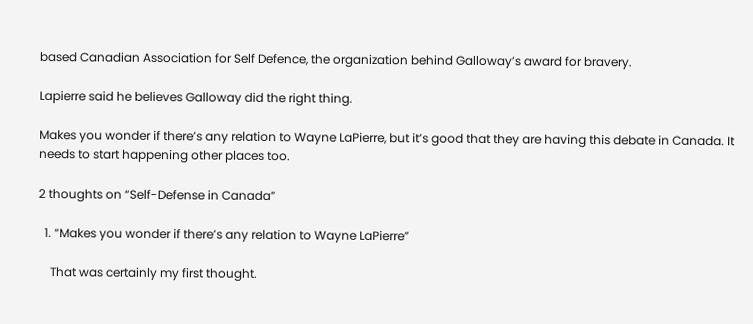based Canadian Association for Self Defence, the organization behind Galloway’s award for bravery.

Lapierre said he believes Galloway did the right thing.

Makes you wonder if there’s any relation to Wayne LaPierre, but it’s good that they are having this debate in Canada. It needs to start happening other places too.

2 thoughts on “Self-Defense in Canada”

  1. “Makes you wonder if there’s any relation to Wayne LaPierre”

    That was certainly my first thought.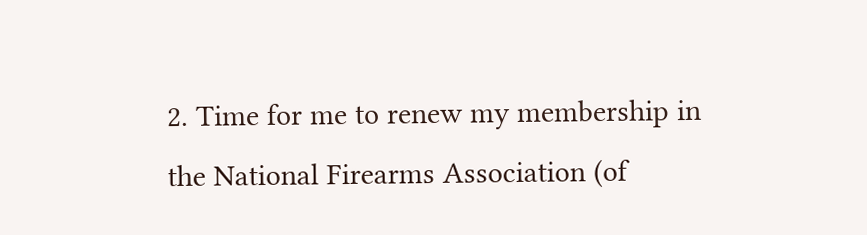2. Time for me to renew my membership in the National Firearms Association (of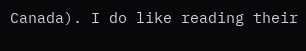Canada). I do like reading their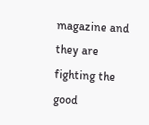magazine and they are fighting the good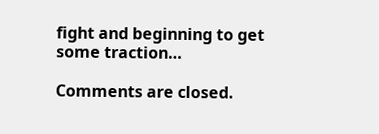fight and beginning to get some traction…

Comments are closed.